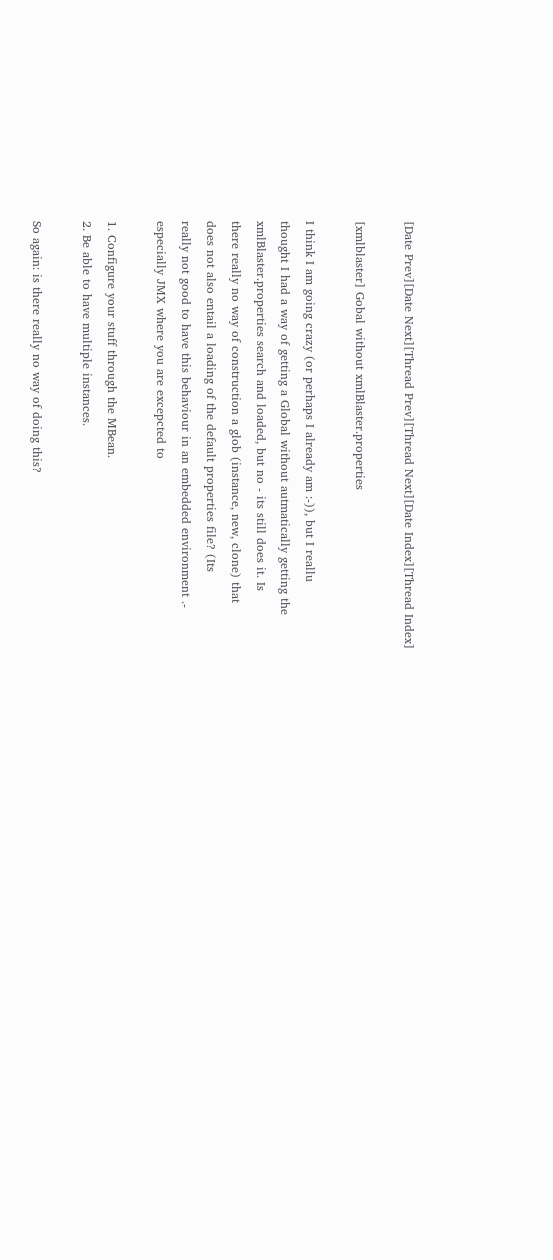[Date Prev][Date Next][Thread Prev][Thread Next][Date Index][Thread Index]

[xmlblaster] Gobal without xmlBlaster.properties

I think I am going crazy (or perhaps I already am :-)), but I reallu
thought I had a way of getting a Global without autmatically getting the
xmlBlaster.properties search and loaded, but no - its still does it. Is
there really no way of construction a glob (instance, new, clone) that
does not also entail a loading of the default properties file? (Its
really not good to have this behaviour in an embedded environment .-
especially JMX where you are excepcted to

1. Configure your stuff through the MBean.
2. Be able to have multiple instances.

So again: is there really no way of doing this?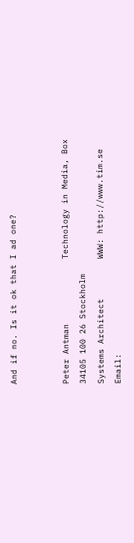And if no. Is it ok that I ad one?


Peter Antman             Technology in Media, Box 34105 100 26 Stockholm
Systems Architect        WWW: http://www.tim.se
Email: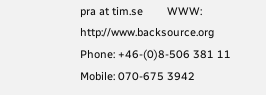pra at tim.se        WWW: http://www.backsource.org
Phone: +46-(0)8-506 381 11 Mobile: 070-675 3942